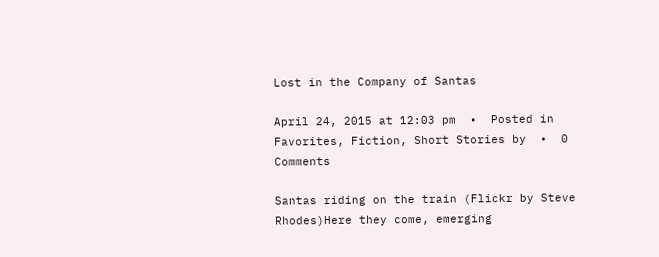Lost in the Company of Santas

April 24, 2015 at 12:03 pm  •  Posted in Favorites, Fiction, Short Stories by  •  0 Comments

Santas riding on the train (Flickr by Steve Rhodes)Here they come, emerging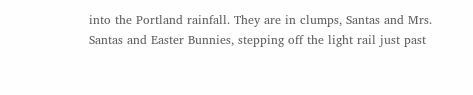into the Portland rainfall. They are in clumps, Santas and Mrs. Santas and Easter Bunnies, stepping off the light rail just past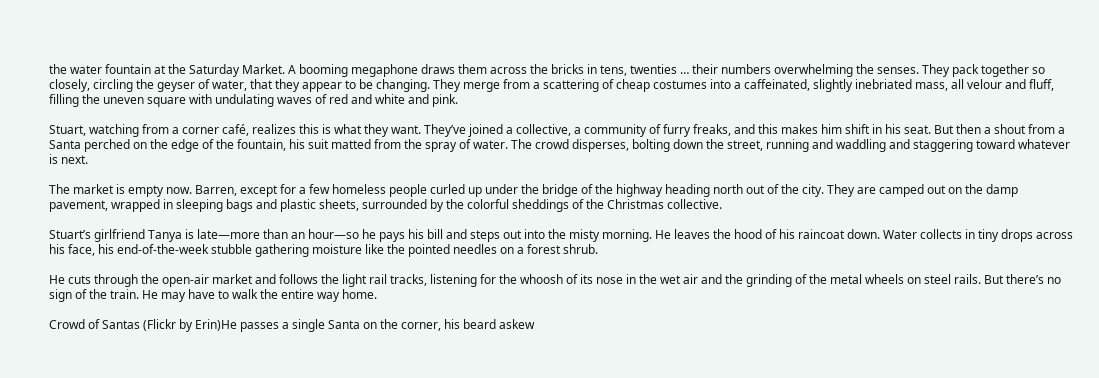the water fountain at the Saturday Market. A booming megaphone draws them across the bricks in tens, twenties … their numbers overwhelming the senses. They pack together so closely, circling the geyser of water, that they appear to be changing. They merge from a scattering of cheap costumes into a caffeinated, slightly inebriated mass, all velour and fluff, filling the uneven square with undulating waves of red and white and pink.

Stuart, watching from a corner café, realizes this is what they want. They’ve joined a collective, a community of furry freaks, and this makes him shift in his seat. But then a shout from a Santa perched on the edge of the fountain, his suit matted from the spray of water. The crowd disperses, bolting down the street, running and waddling and staggering toward whatever is next.

The market is empty now. Barren, except for a few homeless people curled up under the bridge of the highway heading north out of the city. They are camped out on the damp pavement, wrapped in sleeping bags and plastic sheets, surrounded by the colorful sheddings of the Christmas collective.

Stuart’s girlfriend Tanya is late—more than an hour—so he pays his bill and steps out into the misty morning. He leaves the hood of his raincoat down. Water collects in tiny drops across his face, his end-of-the-week stubble gathering moisture like the pointed needles on a forest shrub.

He cuts through the open-air market and follows the light rail tracks, listening for the whoosh of its nose in the wet air and the grinding of the metal wheels on steel rails. But there’s no sign of the train. He may have to walk the entire way home.

Crowd of Santas (Flickr by Erin)He passes a single Santa on the corner, his beard askew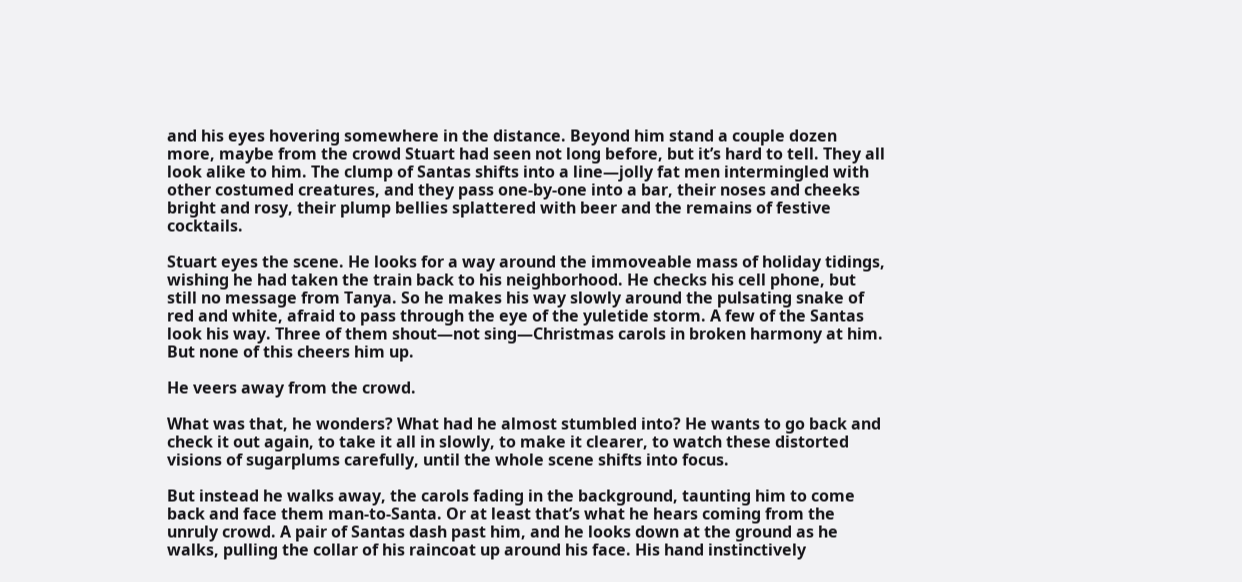and his eyes hovering somewhere in the distance. Beyond him stand a couple dozen more, maybe from the crowd Stuart had seen not long before, but it’s hard to tell. They all look alike to him. The clump of Santas shifts into a line—jolly fat men intermingled with other costumed creatures, and they pass one-by-one into a bar, their noses and cheeks bright and rosy, their plump bellies splattered with beer and the remains of festive cocktails.

Stuart eyes the scene. He looks for a way around the immoveable mass of holiday tidings, wishing he had taken the train back to his neighborhood. He checks his cell phone, but still no message from Tanya. So he makes his way slowly around the pulsating snake of red and white, afraid to pass through the eye of the yuletide storm. A few of the Santas look his way. Three of them shout—not sing—Christmas carols in broken harmony at him. But none of this cheers him up.

He veers away from the crowd.

What was that, he wonders? What had he almost stumbled into? He wants to go back and check it out again, to take it all in slowly, to make it clearer, to watch these distorted visions of sugarplums carefully, until the whole scene shifts into focus.

But instead he walks away, the carols fading in the background, taunting him to come back and face them man-to-Santa. Or at least that’s what he hears coming from the unruly crowd. A pair of Santas dash past him, and he looks down at the ground as he walks, pulling the collar of his raincoat up around his face. His hand instinctively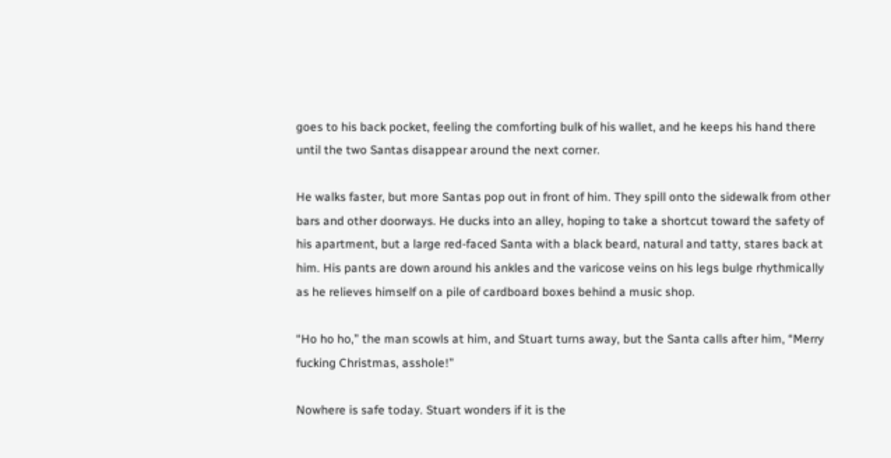goes to his back pocket, feeling the comforting bulk of his wallet, and he keeps his hand there until the two Santas disappear around the next corner.

He walks faster, but more Santas pop out in front of him. They spill onto the sidewalk from other bars and other doorways. He ducks into an alley, hoping to take a shortcut toward the safety of his apartment, but a large red-faced Santa with a black beard, natural and tatty, stares back at him. His pants are down around his ankles and the varicose veins on his legs bulge rhythmically as he relieves himself on a pile of cardboard boxes behind a music shop.

“Ho ho ho,” the man scowls at him, and Stuart turns away, but the Santa calls after him, “Merry fucking Christmas, asshole!”

Nowhere is safe today. Stuart wonders if it is the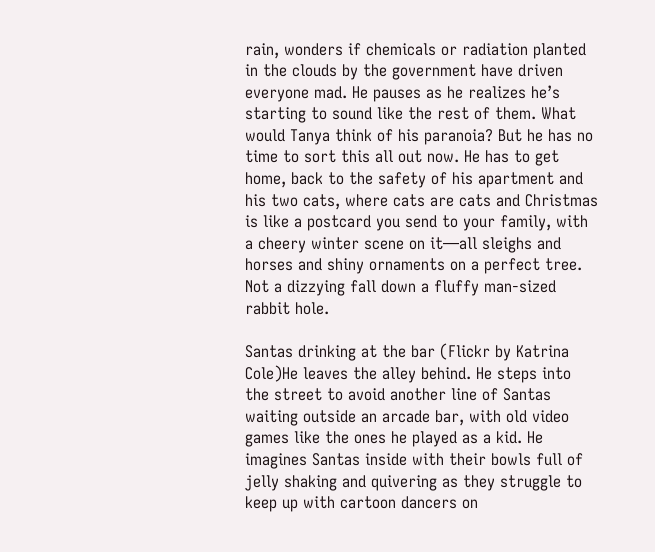rain, wonders if chemicals or radiation planted in the clouds by the government have driven everyone mad. He pauses as he realizes he’s starting to sound like the rest of them. What would Tanya think of his paranoia? But he has no time to sort this all out now. He has to get home, back to the safety of his apartment and his two cats, where cats are cats and Christmas is like a postcard you send to your family, with a cheery winter scene on it—all sleighs and horses and shiny ornaments on a perfect tree. Not a dizzying fall down a fluffy man-sized rabbit hole.

Santas drinking at the bar (Flickr by Katrina Cole)He leaves the alley behind. He steps into the street to avoid another line of Santas waiting outside an arcade bar, with old video games like the ones he played as a kid. He imagines Santas inside with their bowls full of jelly shaking and quivering as they struggle to keep up with cartoon dancers on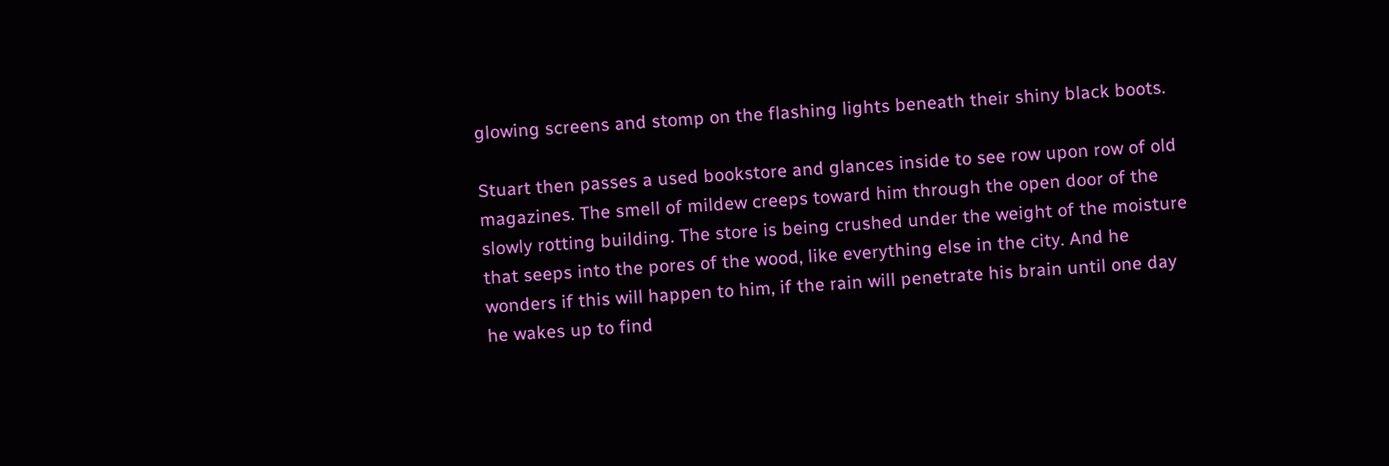glowing screens and stomp on the flashing lights beneath their shiny black boots.

Stuart then passes a used bookstore and glances inside to see row upon row of old magazines. The smell of mildew creeps toward him through the open door of the slowly rotting building. The store is being crushed under the weight of the moisture that seeps into the pores of the wood, like everything else in the city. And he wonders if this will happen to him, if the rain will penetrate his brain until one day he wakes up to find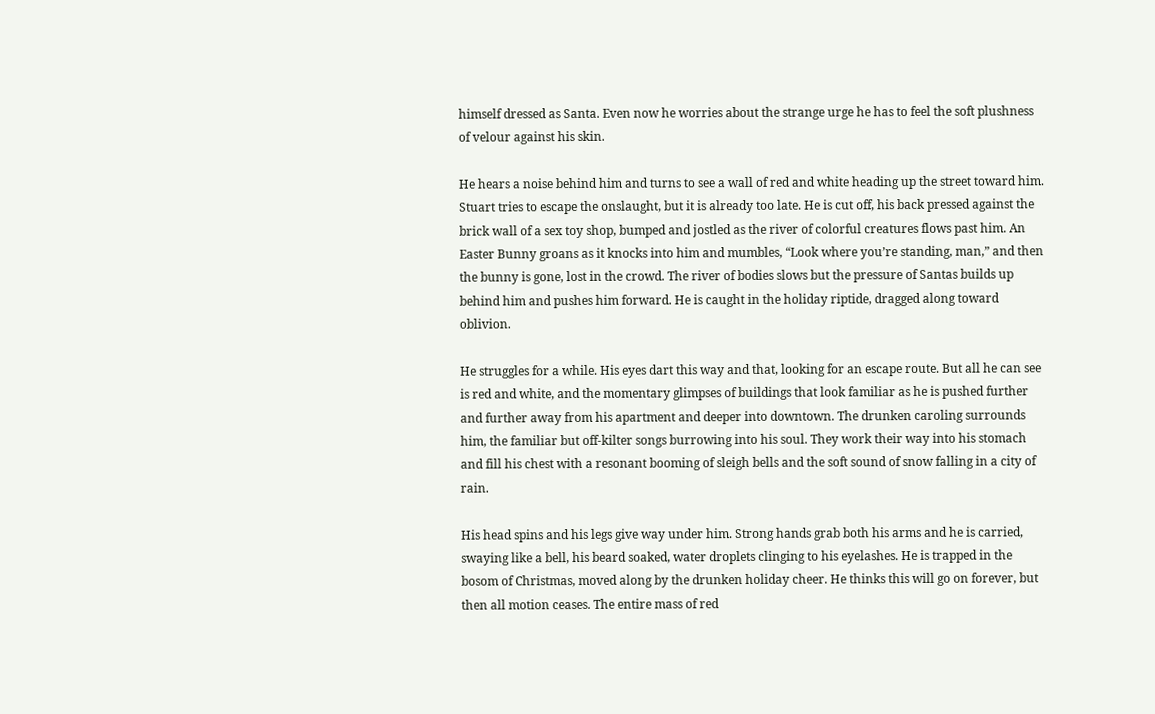himself dressed as Santa. Even now he worries about the strange urge he has to feel the soft plushness of velour against his skin.

He hears a noise behind him and turns to see a wall of red and white heading up the street toward him. Stuart tries to escape the onslaught, but it is already too late. He is cut off, his back pressed against the brick wall of a sex toy shop, bumped and jostled as the river of colorful creatures flows past him. An Easter Bunny groans as it knocks into him and mumbles, “Look where you’re standing, man,” and then the bunny is gone, lost in the crowd. The river of bodies slows but the pressure of Santas builds up behind him and pushes him forward. He is caught in the holiday riptide, dragged along toward oblivion.

He struggles for a while. His eyes dart this way and that, looking for an escape route. But all he can see is red and white, and the momentary glimpses of buildings that look familiar as he is pushed further and further away from his apartment and deeper into downtown. The drunken caroling surrounds him, the familiar but off-kilter songs burrowing into his soul. They work their way into his stomach and fill his chest with a resonant booming of sleigh bells and the soft sound of snow falling in a city of rain.

His head spins and his legs give way under him. Strong hands grab both his arms and he is carried, swaying like a bell, his beard soaked, water droplets clinging to his eyelashes. He is trapped in the bosom of Christmas, moved along by the drunken holiday cheer. He thinks this will go on forever, but then all motion ceases. The entire mass of red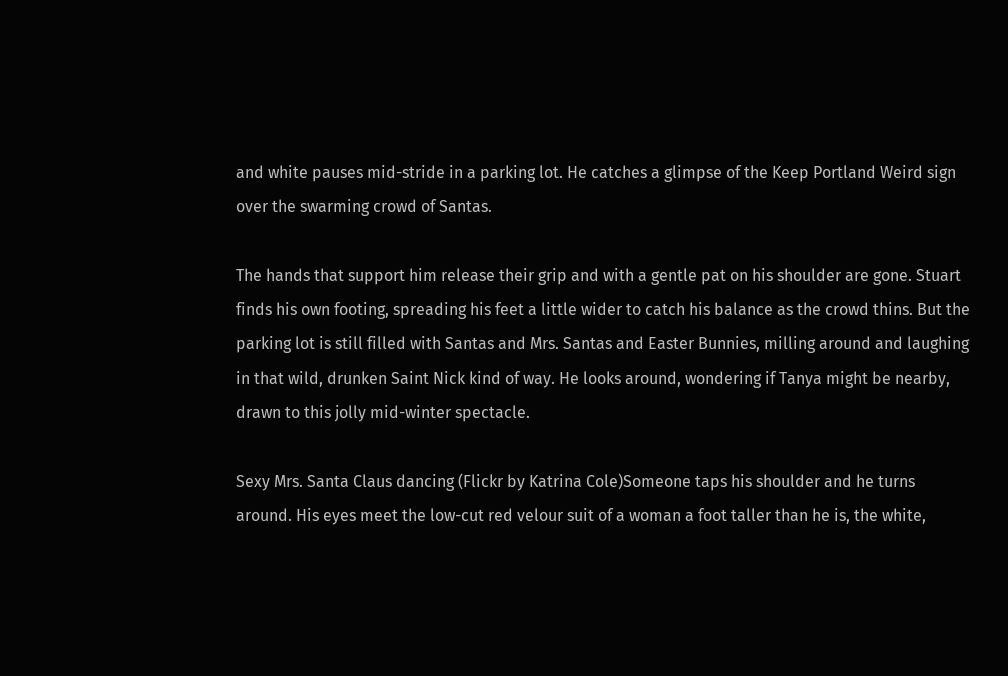and white pauses mid-stride in a parking lot. He catches a glimpse of the Keep Portland Weird sign over the swarming crowd of Santas.

The hands that support him release their grip and with a gentle pat on his shoulder are gone. Stuart finds his own footing, spreading his feet a little wider to catch his balance as the crowd thins. But the parking lot is still filled with Santas and Mrs. Santas and Easter Bunnies, milling around and laughing in that wild, drunken Saint Nick kind of way. He looks around, wondering if Tanya might be nearby, drawn to this jolly mid-winter spectacle.

Sexy Mrs. Santa Claus dancing (Flickr by Katrina Cole)Someone taps his shoulder and he turns around. His eyes meet the low-cut red velour suit of a woman a foot taller than he is, the white,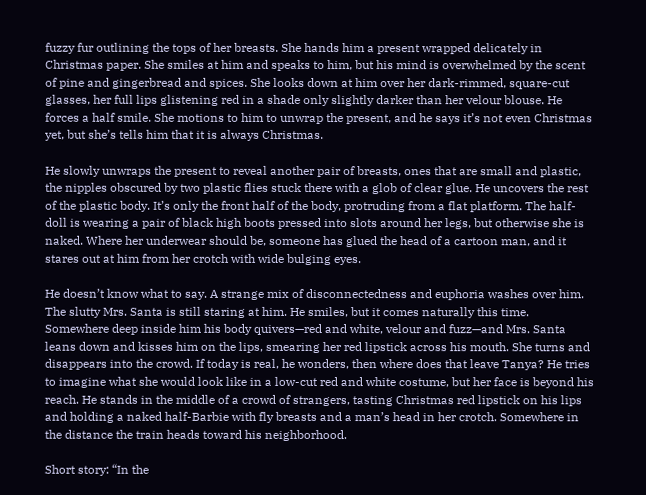fuzzy fur outlining the tops of her breasts. She hands him a present wrapped delicately in Christmas paper. She smiles at him and speaks to him, but his mind is overwhelmed by the scent of pine and gingerbread and spices. She looks down at him over her dark-rimmed, square-cut glasses, her full lips glistening red in a shade only slightly darker than her velour blouse. He forces a half smile. She motions to him to unwrap the present, and he says it’s not even Christmas yet, but she’s tells him that it is always Christmas.

He slowly unwraps the present to reveal another pair of breasts, ones that are small and plastic, the nipples obscured by two plastic flies stuck there with a glob of clear glue. He uncovers the rest of the plastic body. It’s only the front half of the body, protruding from a flat platform. The half-doll is wearing a pair of black high boots pressed into slots around her legs, but otherwise she is naked. Where her underwear should be, someone has glued the head of a cartoon man, and it stares out at him from her crotch with wide bulging eyes.

He doesn’t know what to say. A strange mix of disconnectedness and euphoria washes over him. The slutty Mrs. Santa is still staring at him. He smiles, but it comes naturally this time. Somewhere deep inside him his body quivers—red and white, velour and fuzz—and Mrs. Santa leans down and kisses him on the lips, smearing her red lipstick across his mouth. She turns and disappears into the crowd. If today is real, he wonders, then where does that leave Tanya? He tries to imagine what she would look like in a low-cut red and white costume, but her face is beyond his reach. He stands in the middle of a crowd of strangers, tasting Christmas red lipstick on his lips and holding a naked half-Barbie with fly breasts and a man’s head in her crotch. Somewhere in the distance the train heads toward his neighborhood.

Short story: “In the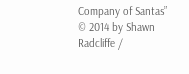Company of Santas” © 2014 by Shawn Radcliffe /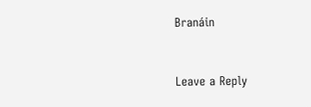Branáin


Leave a Reply